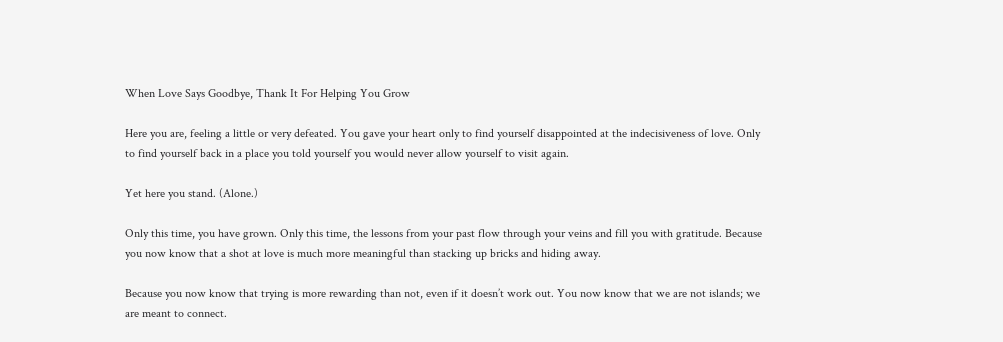When Love Says Goodbye, Thank It For Helping You Grow

Here you are, feeling a little or very defeated. You gave your heart only to find yourself disappointed at the indecisiveness of love. Only to find yourself back in a place you told yourself you would never allow yourself to visit again.

Yet here you stand. (Alone.)

Only this time, you have grown. Only this time, the lessons from your past flow through your veins and fill you with gratitude. Because you now know that a shot at love is much more meaningful than stacking up bricks and hiding away.

Because you now know that trying is more rewarding than not, even if it doesn’t work out. You now know that we are not islands; we are meant to connect.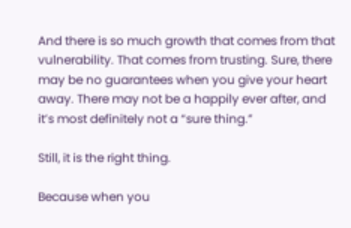And there is so much growth that comes from that vulnerability. That comes from trusting. Sure, there may be no guarantees when you give your heart away. There may not be a happily ever after, and it’s most definitely not a “sure thing.”

Still, it is the right thing.

Because when you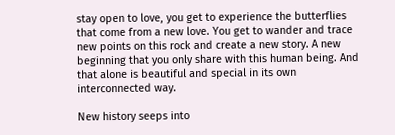stay open to love, you get to experience the butterflies that come from a new love. You get to wander and trace new points on this rock and create a new story. A new beginning that you only share with this human being. And that alone is beautiful and special in its own interconnected way.

New history seeps into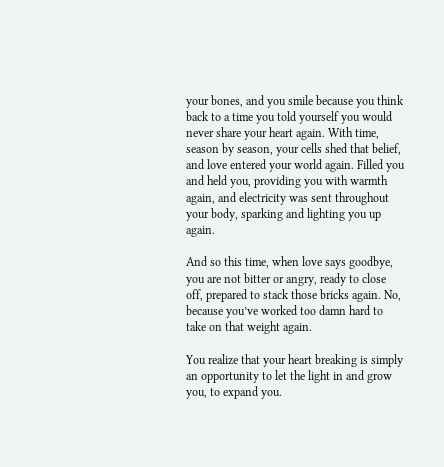your bones, and you smile because you think back to a time you told yourself you would never share your heart again. With time, season by season, your cells shed that belief, and love entered your world again. Filled you and held you, providing you with warmth again, and electricity was sent throughout your body, sparking and lighting you up again.

And so this time, when love says goodbye, you are not bitter or angry, ready to close off, prepared to stack those bricks again. No, because you’ve worked too damn hard to take on that weight again.

You realize that your heart breaking is simply an opportunity to let the light in and grow you, to expand you.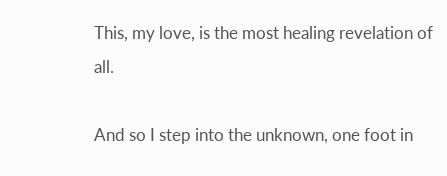This, my love, is the most healing revelation of all.

And so I step into the unknown, one foot in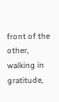front of the other, walking in gratitude,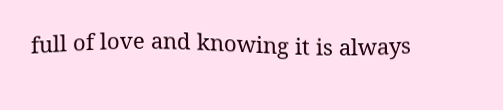full of love and knowing it is always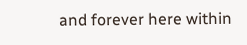and forever here within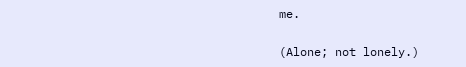me.

(Alone; not lonely.)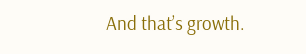And that’s growth.